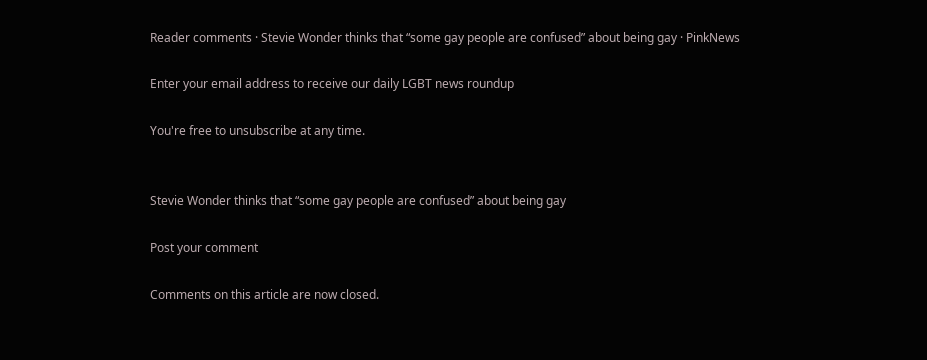Reader comments · Stevie Wonder thinks that “some gay people are confused” about being gay · PinkNews

Enter your email address to receive our daily LGBT news roundup

You're free to unsubscribe at any time.


Stevie Wonder thinks that “some gay people are confused” about being gay

Post your comment

Comments on this article are now closed.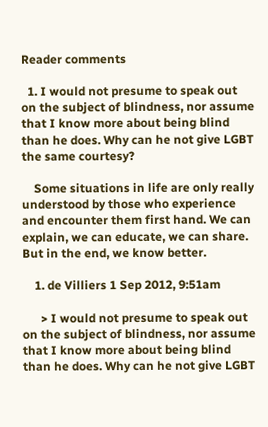Reader comments

  1. I would not presume to speak out on the subject of blindness, nor assume that I know more about being blind than he does. Why can he not give LGBT the same courtesy?

    Some situations in life are only really understood by those who experience and encounter them first hand. We can explain, we can educate, we can share. But in the end, we know better.

    1. de Villiers 1 Sep 2012, 9:51am

      > I would not presume to speak out on the subject of blindness, nor assume that I know more about being blind than he does. Why can he not give LGBT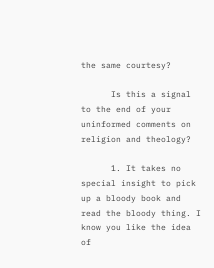the same courtesy?

      Is this a signal to the end of your uninformed comments on religion and theology?

      1. It takes no special insight to pick up a bloody book and read the bloody thing. I know you like the idea of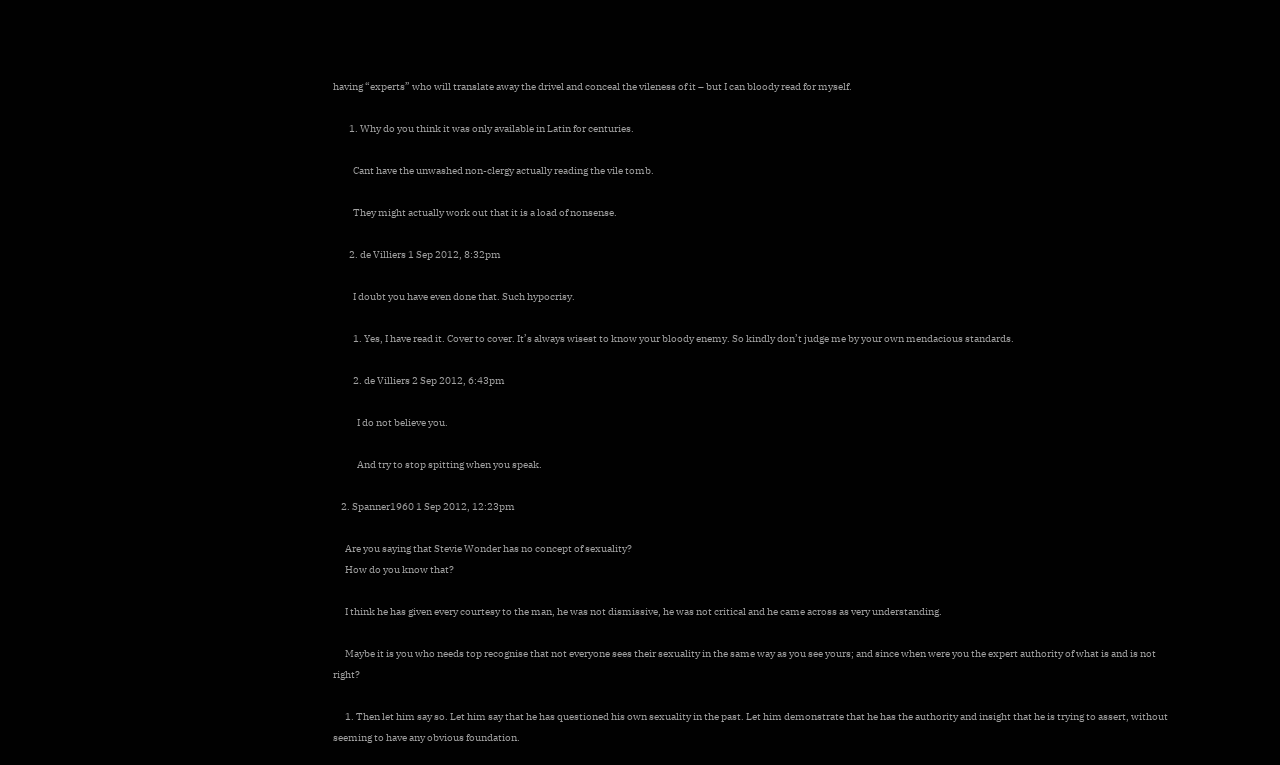having “experts” who will translate away the drivel and conceal the vileness of it – but I can bloody read for myself.

        1. Why do you think it was only available in Latin for centuries.

          Cant have the unwashed non-clergy actually reading the vile tomb.

          They might actually work out that it is a load of nonsense.

        2. de Villiers 1 Sep 2012, 8:32pm

          I doubt you have even done that. Such hypocrisy.

          1. Yes, I have read it. Cover to cover. It’s always wisest to know your bloody enemy. So kindly don’t judge me by your own mendacious standards.

          2. de Villiers 2 Sep 2012, 6:43pm

            I do not believe you.

            And try to stop spitting when you speak.

    2. Spanner1960 1 Sep 2012, 12:23pm

      Are you saying that Stevie Wonder has no concept of sexuality?
      How do you know that?

      I think he has given every courtesy to the man, he was not dismissive, he was not critical and he came across as very understanding.

      Maybe it is you who needs top recognise that not everyone sees their sexuality in the same way as you see yours; and since when were you the expert authority of what is and is not right?

      1. Then let him say so. Let him say that he has questioned his own sexuality in the past. Let him demonstrate that he has the authority and insight that he is trying to assert, without seeming to have any obvious foundation.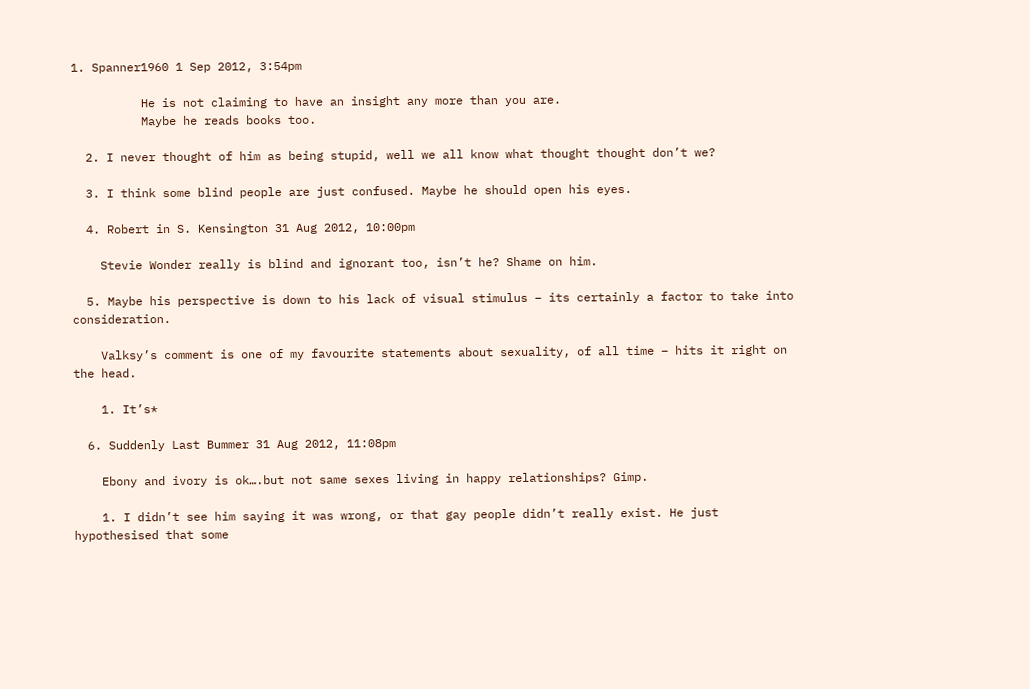1. Spanner1960 1 Sep 2012, 3:54pm

          He is not claiming to have an insight any more than you are.
          Maybe he reads books too.

  2. I never thought of him as being stupid, well we all know what thought thought don’t we?

  3. I think some blind people are just confused. Maybe he should open his eyes.

  4. Robert in S. Kensington 31 Aug 2012, 10:00pm

    Stevie Wonder really is blind and ignorant too, isn’t he? Shame on him.

  5. Maybe his perspective is down to his lack of visual stimulus – its certainly a factor to take into consideration.

    Valksy’s comment is one of my favourite statements about sexuality, of all time – hits it right on the head.

    1. It’s*

  6. Suddenly Last Bummer 31 Aug 2012, 11:08pm

    Ebony and ivory is ok….but not same sexes living in happy relationships? Gimp.

    1. I didn’t see him saying it was wrong, or that gay people didn’t really exist. He just hypothesised that some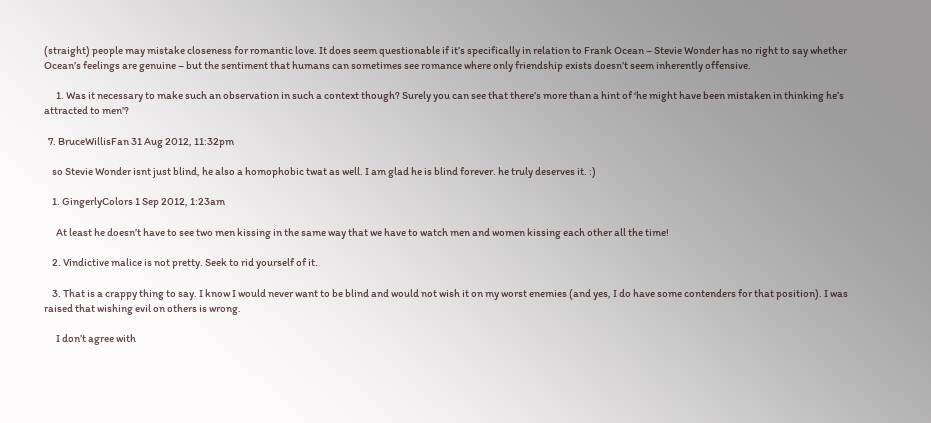(straight) people may mistake closeness for romantic love. It does seem questionable if it’s specifically in relation to Frank Ocean – Stevie Wonder has no right to say whether Ocean’s feelings are genuine – but the sentiment that humans can sometimes see romance where only friendship exists doesn’t seem inherently offensive.

      1. Was it necessary to make such an observation in such a context though? Surely you can see that there’s more than a hint of ‘he might have been mistaken in thinking he’s attracted to men’?

  7. BruceWillisFan 31 Aug 2012, 11:32pm

    so Stevie Wonder isnt just blind, he also a homophobic twat as well. I am glad he is blind forever. he truly deserves it. :)

    1. GingerlyColors 1 Sep 2012, 1:23am

      At least he doesn’t have to see two men kissing in the same way that we have to watch men and women kissing each other all the time!

    2. Vindictive malice is not pretty. Seek to rid yourself of it.

    3. That is a crappy thing to say. I know I would never want to be blind and would not wish it on my worst enemies (and yes, I do have some contenders for that position). I was raised that wishing evil on others is wrong.

      I don’t agree with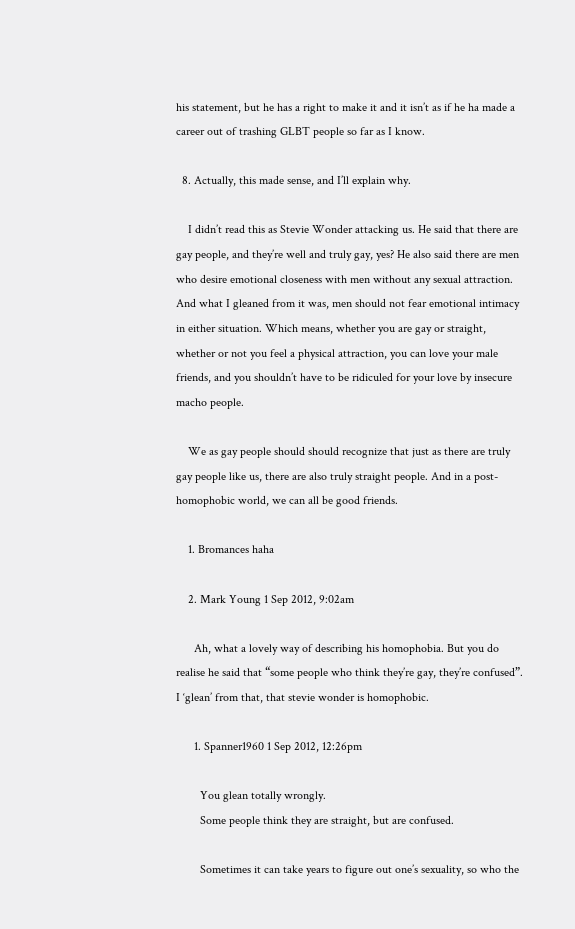his statement, but he has a right to make it and it isn’t as if he ha made a career out of trashing GLBT people so far as I know.

  8. Actually, this made sense, and I’ll explain why.

    I didn’t read this as Stevie Wonder attacking us. He said that there are gay people, and they’re well and truly gay, yes? He also said there are men who desire emotional closeness with men without any sexual attraction. And what I gleaned from it was, men should not fear emotional intimacy in either situation. Which means, whether you are gay or straight, whether or not you feel a physical attraction, you can love your male friends, and you shouldn’t have to be ridiculed for your love by insecure macho people.

    We as gay people should should recognize that just as there are truly gay people like us, there are also truly straight people. And in a post-homophobic world, we can all be good friends.

    1. Bromances haha

    2. Mark Young 1 Sep 2012, 9:02am

      Ah, what a lovely way of describing his homophobia. But you do realise he said that “some people who think they’re gay, they’re confused”. I ‘glean’ from that, that stevie wonder is homophobic.

      1. Spanner1960 1 Sep 2012, 12:26pm

        You glean totally wrongly.
        Some people think they are straight, but are confused.

        Sometimes it can take years to figure out one’s sexuality, so who the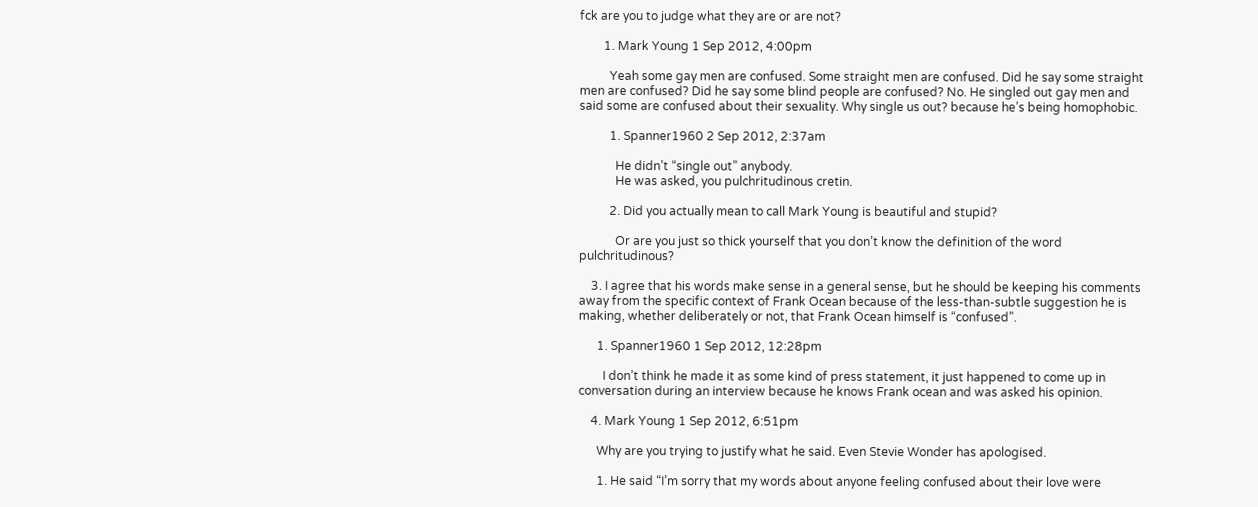fck are you to judge what they are or are not?

        1. Mark Young 1 Sep 2012, 4:00pm

          Yeah some gay men are confused. Some straight men are confused. Did he say some straight men are confused? Did he say some blind people are confused? No. He singled out gay men and said some are confused about their sexuality. Why single us out? because he’s being homophobic.

          1. Spanner1960 2 Sep 2012, 2:37am

            He didn’t “single out” anybody.
            He was asked, you pulchritudinous cretin.

          2. Did you actually mean to call Mark Young is beautiful and stupid?

            Or are you just so thick yourself that you don’t know the definition of the word pulchritudinous?

    3. I agree that his words make sense in a general sense, but he should be keeping his comments away from the specific context of Frank Ocean because of the less-than-subtle suggestion he is making, whether deliberately or not, that Frank Ocean himself is “confused”.

      1. Spanner1960 1 Sep 2012, 12:28pm

        I don’t think he made it as some kind of press statement, it just happened to come up in conversation during an interview because he knows Frank ocean and was asked his opinion.

    4. Mark Young 1 Sep 2012, 6:51pm

      Why are you trying to justify what he said. Even Stevie Wonder has apologised.

      1. He said “I’m sorry that my words about anyone feeling confused about their love were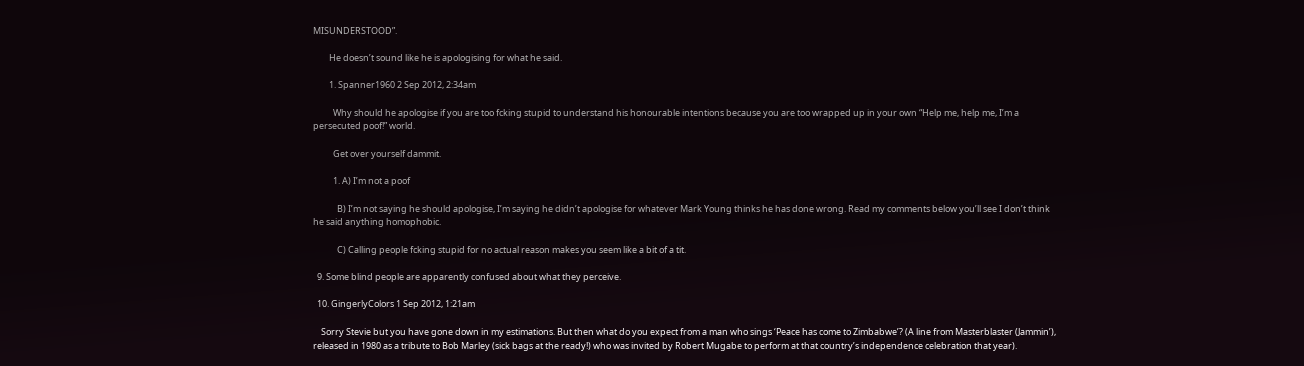MISUNDERSTOOD”.

        He doesn’t sound like he is apologising for what he said.

        1. Spanner1960 2 Sep 2012, 2:34am

          Why should he apologise if you are too fcking stupid to understand his honourable intentions because you are too wrapped up in your own “Help me, help me, I’m a persecuted poof!” world.

          Get over yourself dammit.

          1. A) I’m not a poof

            B) I’m not saying he should apologise, I’m saying he didn’t apologise for whatever Mark Young thinks he has done wrong. Read my comments below you’ll see I don’t think he said anything homophobic.

            C) Calling people fcking stupid for no actual reason makes you seem like a bit of a tit.

  9. Some blind people are apparently confused about what they perceive.

  10. GingerlyColors 1 Sep 2012, 1:21am

    Sorry Stevie but you have gone down in my estimations. But then what do you expect from a man who sings ‘Peace has come to Zimbabwe’? (A line from Masterblaster (Jammin’), released in 1980 as a tribute to Bob Marley (sick bags at the ready!) who was invited by Robert Mugabe to perform at that country’s independence celebration that year).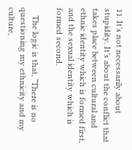11. It’s not necessarily about stupidity. It’s about the conflict that takes place between cultural and ethnic identity which is formed first, and the sexual identity which is formed second.

    The logic is that, “There is no questioning my ethnicity and my culture,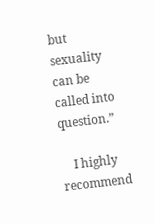but sexuality can be called into question.”

    I highly recommend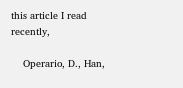this article I read recently,

    Operario, D., Han,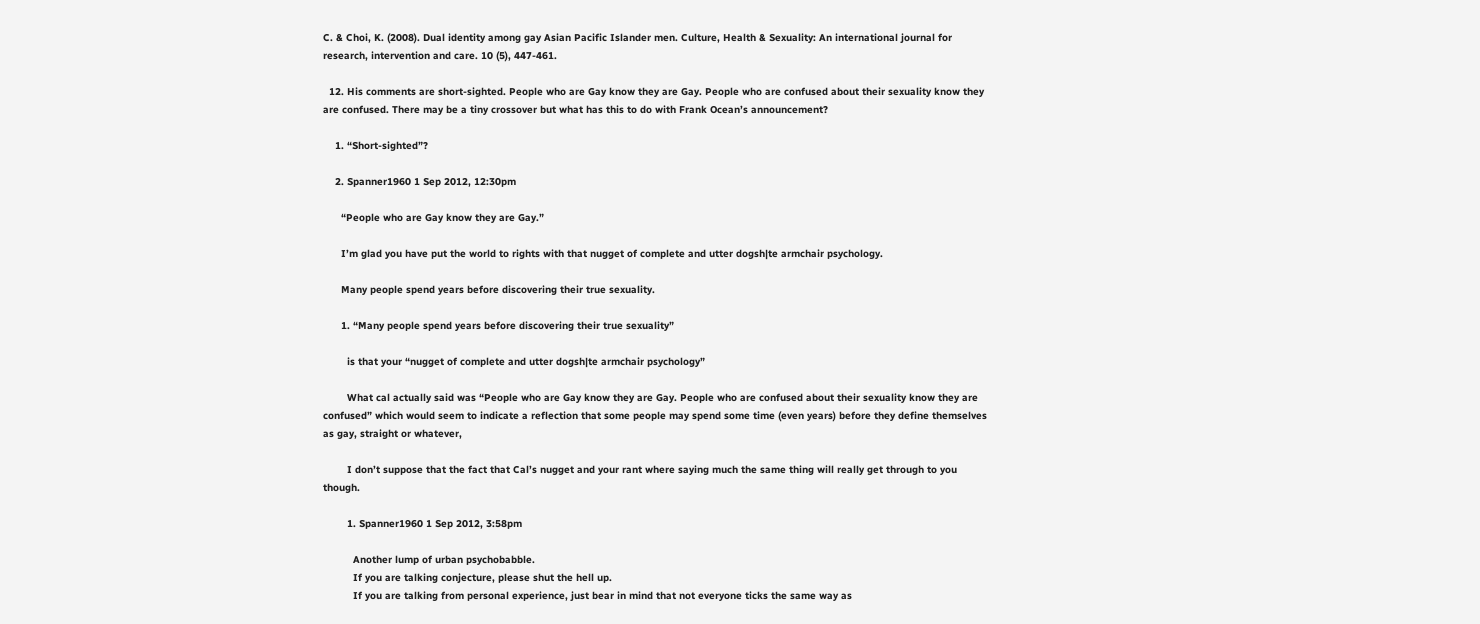C. & Choi, K. (2008). Dual identity among gay Asian Pacific Islander men. Culture, Health & Sexuality: An international journal for research, intervention and care. 10 (5), 447-461.

  12. His comments are short-sighted. People who are Gay know they are Gay. People who are confused about their sexuality know they are confused. There may be a tiny crossover but what has this to do with Frank Ocean’s announcement?

    1. “Short-sighted”?

    2. Spanner1960 1 Sep 2012, 12:30pm

      “People who are Gay know they are Gay.”

      I’m glad you have put the world to rights with that nugget of complete and utter dogsh|te armchair psychology.

      Many people spend years before discovering their true sexuality.

      1. “Many people spend years before discovering their true sexuality”

        is that your “nugget of complete and utter dogsh|te armchair psychology”

        What cal actually said was “People who are Gay know they are Gay. People who are confused about their sexuality know they are confused” which would seem to indicate a reflection that some people may spend some time (even years) before they define themselves as gay, straight or whatever,

        I don’t suppose that the fact that Cal’s nugget and your rant where saying much the same thing will really get through to you though.

        1. Spanner1960 1 Sep 2012, 3:58pm

          Another lump of urban psychobabble.
          If you are talking conjecture, please shut the hell up.
          If you are talking from personal experience, just bear in mind that not everyone ticks the same way as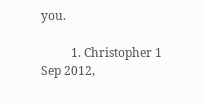you.

          1. Christopher 1 Sep 2012,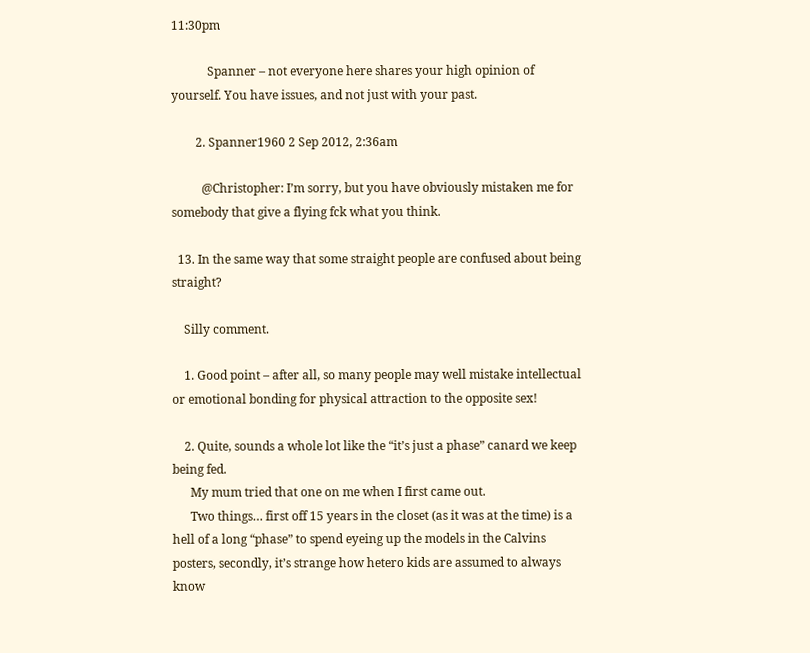11:30pm

            Spanner – not everyone here shares your high opinion of yourself. You have issues, and not just with your past.

        2. Spanner1960 2 Sep 2012, 2:36am

          @Christopher: I’m sorry, but you have obviously mistaken me for somebody that give a flying fck what you think.

  13. In the same way that some straight people are confused about being straight?

    Silly comment.

    1. Good point – after all, so many people may well mistake intellectual or emotional bonding for physical attraction to the opposite sex!

    2. Quite, sounds a whole lot like the “it’s just a phase” canard we keep being fed.
      My mum tried that one on me when I first came out.
      Two things… first off 15 years in the closet (as it was at the time) is a hell of a long “phase” to spend eyeing up the models in the Calvins posters, secondly, it’s strange how hetero kids are assumed to always know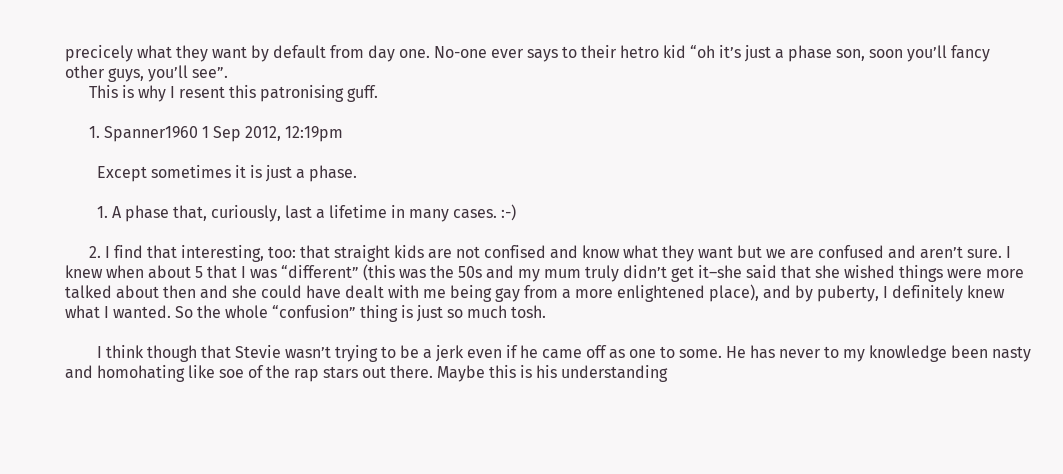precicely what they want by default from day one. No-one ever says to their hetro kid “oh it’s just a phase son, soon you’ll fancy other guys, you’ll see”.
      This is why I resent this patronising guff.

      1. Spanner1960 1 Sep 2012, 12:19pm

        Except sometimes it is just a phase.

        1. A phase that, curiously, last a lifetime in many cases. :-)

      2. I find that interesting, too: that straight kids are not confised and know what they want but we are confused and aren’t sure. I knew when about 5 that I was “different” (this was the 50s and my mum truly didn’t get it–she said that she wished things were more talked about then and she could have dealt with me being gay from a more enlightened place), and by puberty, I definitely knew what I wanted. So the whole “confusion” thing is just so much tosh.

        I think though that Stevie wasn’t trying to be a jerk even if he came off as one to some. He has never to my knowledge been nasty and homohating like soe of the rap stars out there. Maybe this is his understanding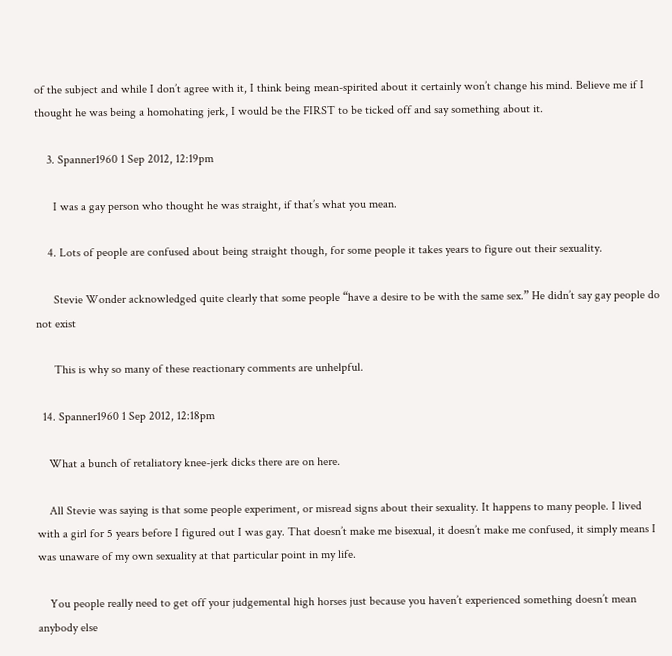of the subject and while I don’t agree with it, I think being mean-spirited about it certainly won’t change his mind. Believe me if I thought he was being a homohating jerk, I would be the FIRST to be ticked off and say something about it.

    3. Spanner1960 1 Sep 2012, 12:19pm

      I was a gay person who thought he was straight, if that’s what you mean.

    4. Lots of people are confused about being straight though, for some people it takes years to figure out their sexuality.

      Stevie Wonder acknowledged quite clearly that some people “have a desire to be with the same sex.” He didn’t say gay people do not exist

      This is why so many of these reactionary comments are unhelpful.

  14. Spanner1960 1 Sep 2012, 12:18pm

    What a bunch of retaliatory knee-jerk dicks there are on here.

    All Stevie was saying is that some people experiment, or misread signs about their sexuality. It happens to many people. I lived with a girl for 5 years before I figured out I was gay. That doesn’t make me bisexual, it doesn’t make me confused, it simply means I was unaware of my own sexuality at that particular point in my life.

    You people really need to get off your judgemental high horses just because you haven’t experienced something doesn’t mean anybody else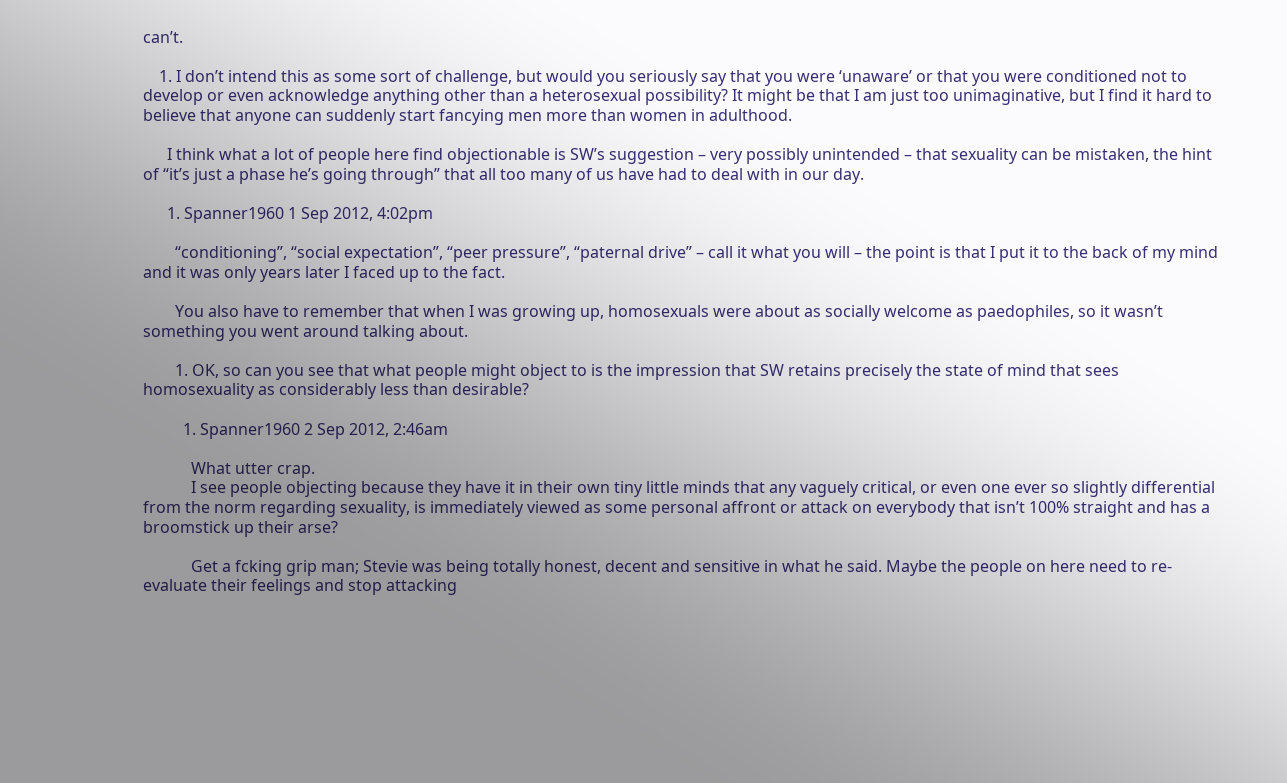can’t.

    1. I don’t intend this as some sort of challenge, but would you seriously say that you were ‘unaware’ or that you were conditioned not to develop or even acknowledge anything other than a heterosexual possibility? It might be that I am just too unimaginative, but I find it hard to believe that anyone can suddenly start fancying men more than women in adulthood.

      I think what a lot of people here find objectionable is SW’s suggestion – very possibly unintended – that sexuality can be mistaken, the hint of “it’s just a phase he’s going through” that all too many of us have had to deal with in our day.

      1. Spanner1960 1 Sep 2012, 4:02pm

        “conditioning”, “social expectation”, “peer pressure”, “paternal drive” – call it what you will – the point is that I put it to the back of my mind and it was only years later I faced up to the fact.

        You also have to remember that when I was growing up, homosexuals were about as socially welcome as paedophiles, so it wasn’t something you went around talking about.

        1. OK, so can you see that what people might object to is the impression that SW retains precisely the state of mind that sees homosexuality as considerably less than desirable?

          1. Spanner1960 2 Sep 2012, 2:46am

            What utter crap.
            I see people objecting because they have it in their own tiny little minds that any vaguely critical, or even one ever so slightly differential from the norm regarding sexuality, is immediately viewed as some personal affront or attack on everybody that isn’t 100% straight and has a broomstick up their arse?

            Get a fcking grip man; Stevie was being totally honest, decent and sensitive in what he said. Maybe the people on here need to re-evaluate their feelings and stop attacking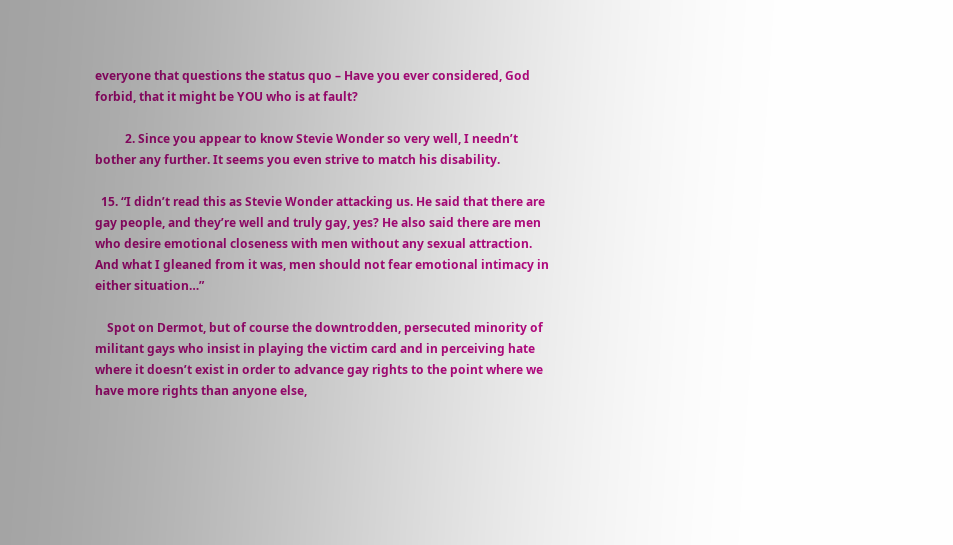everyone that questions the status quo – Have you ever considered, God forbid, that it might be YOU who is at fault?

          2. Since you appear to know Stevie Wonder so very well, I needn’t bother any further. It seems you even strive to match his disability.

  15. “I didn’t read this as Stevie Wonder attacking us. He said that there are gay people, and they’re well and truly gay, yes? He also said there are men who desire emotional closeness with men without any sexual attraction. And what I gleaned from it was, men should not fear emotional intimacy in either situation…”

    Spot on Dermot, but of course the downtrodden, persecuted minority of militant gays who insist in playing the victim card and in perceiving hate where it doesn’t exist in order to advance gay rights to the point where we have more rights than anyone else,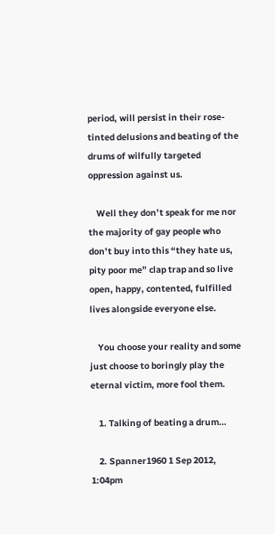period, will persist in their rose-tinted delusions and beating of the drums of wilfully targeted oppression against us.

    Well they don’t speak for me nor the majority of gay people who don’t buy into this “they hate us, pity poor me” clap trap and so live open, happy, contented, fulfilled lives alongside everyone else.

    You choose your reality and some just choose to boringly play the eternal victim, more fool them.

    1. Talking of beating a drum…

    2. Spanner1960 1 Sep 2012, 1:04pm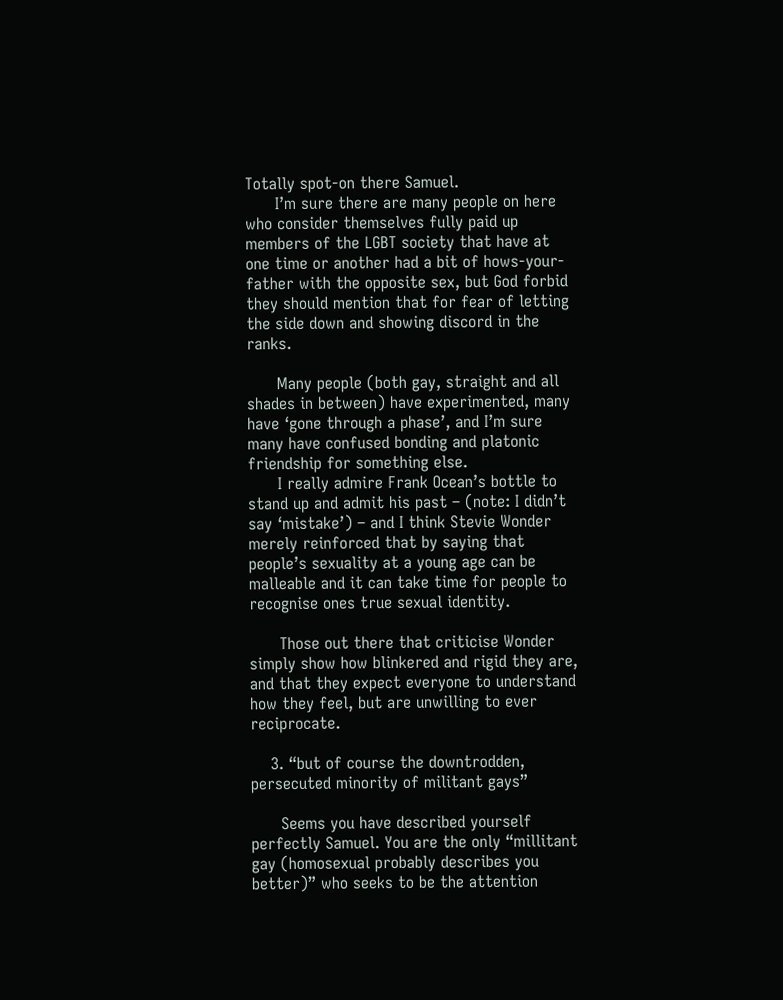Totally spot-on there Samuel.
      I’m sure there are many people on here who consider themselves fully paid up members of the LGBT society that have at one time or another had a bit of hows-your-father with the opposite sex, but God forbid they should mention that for fear of letting the side down and showing discord in the ranks.

      Many people (both gay, straight and all shades in between) have experimented, many have ‘gone through a phase’, and I’m sure many have confused bonding and platonic friendship for something else.
      I really admire Frank Ocean’s bottle to stand up and admit his past – (note: I didn’t say ‘mistake’) – and I think Stevie Wonder merely reinforced that by saying that people’s sexuality at a young age can be malleable and it can take time for people to recognise ones true sexual identity.

      Those out there that criticise Wonder simply show how blinkered and rigid they are, and that they expect everyone to understand how they feel, but are unwilling to ever reciprocate.

    3. “but of course the downtrodden, persecuted minority of militant gays”

      Seems you have described yourself perfectly Samuel. You are the only “millitant gay (homosexual probably describes you better)” who seeks to be the attention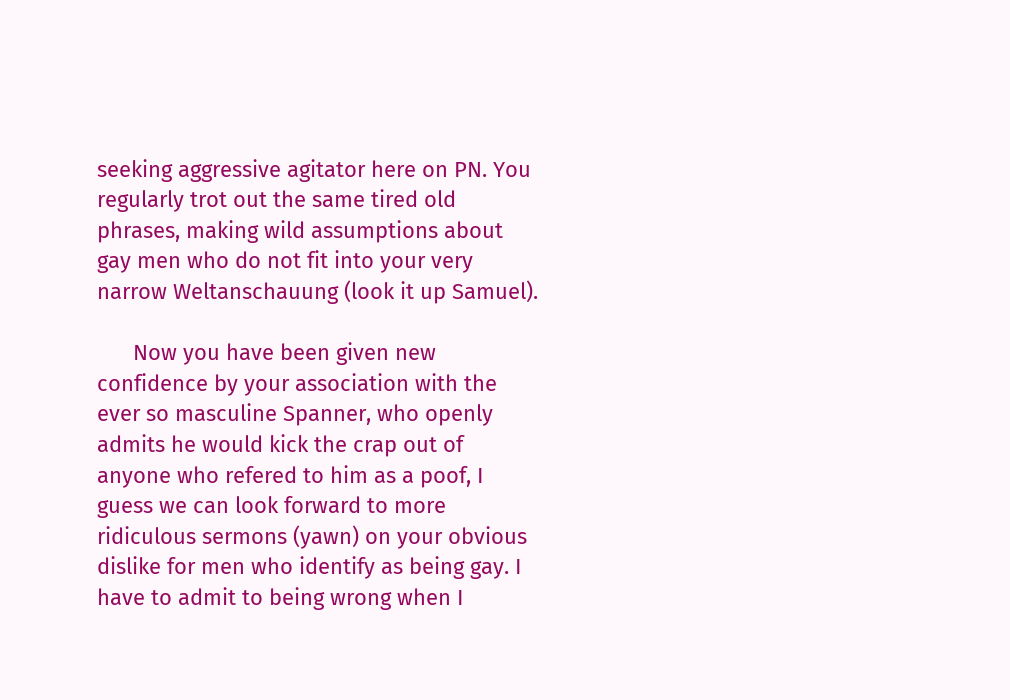seeking aggressive agitator here on PN. You regularly trot out the same tired old phrases, making wild assumptions about gay men who do not fit into your very narrow Weltanschauung (look it up Samuel).

      Now you have been given new confidence by your association with the ever so masculine Spanner, who openly admits he would kick the crap out of anyone who refered to him as a poof, I guess we can look forward to more ridiculous sermons (yawn) on your obvious dislike for men who identify as being gay. I have to admit to being wrong when I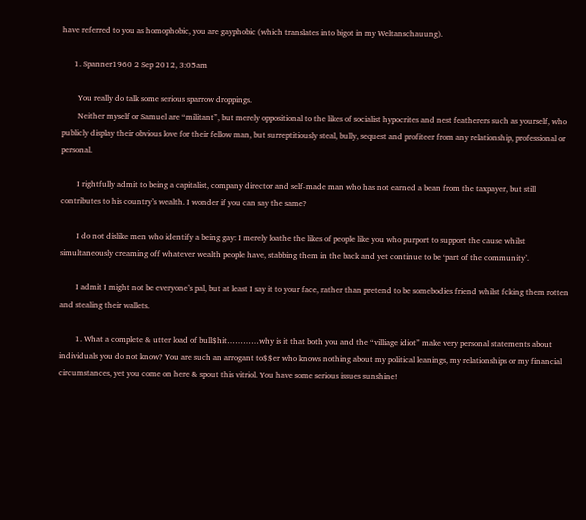have referred to you as homophobic, you are gayphobic (which translates into bigot in my Weltanschauung).

      1. Spanner1960 2 Sep 2012, 3:05am

        You really do talk some serious sparrow droppings.
        Neither myself or Samuel are “militant”, but merely oppositional to the likes of socialist hypocrites and nest featherers such as yourself, who publicly display their obvious love for their fellow man, but surreptitiously steal, bully, sequest and profiteer from any relationship, professional or personal.

        I rightfully admit to being a capitalist, company director and self-made man who has not earned a bean from the taxpayer, but still contributes to his country’s wealth. I wonder if you can say the same?

        I do not dislike men who identify a being gay: I merely loathe the likes of people like you who purport to support the cause whilst simultaneously creaming off whatever wealth people have, stabbing them in the back and yet continue to be ‘part of the community’.

        I admit I might not be everyone’s pal, but at least I say it to your face, rather than pretend to be somebodies friend whilst fcking them rotten and stealing their wallets.

        1. What a complete & utter load of bull$hit…………why is it that both you and the “villiage idiot” make very personal statements about individuals you do not know? You are such an arrogant to$$er who knows nothing about my political leanings, my relationships or my financial circumstances, yet you come on here & spout this vitriol. You have some serious issues sunshine!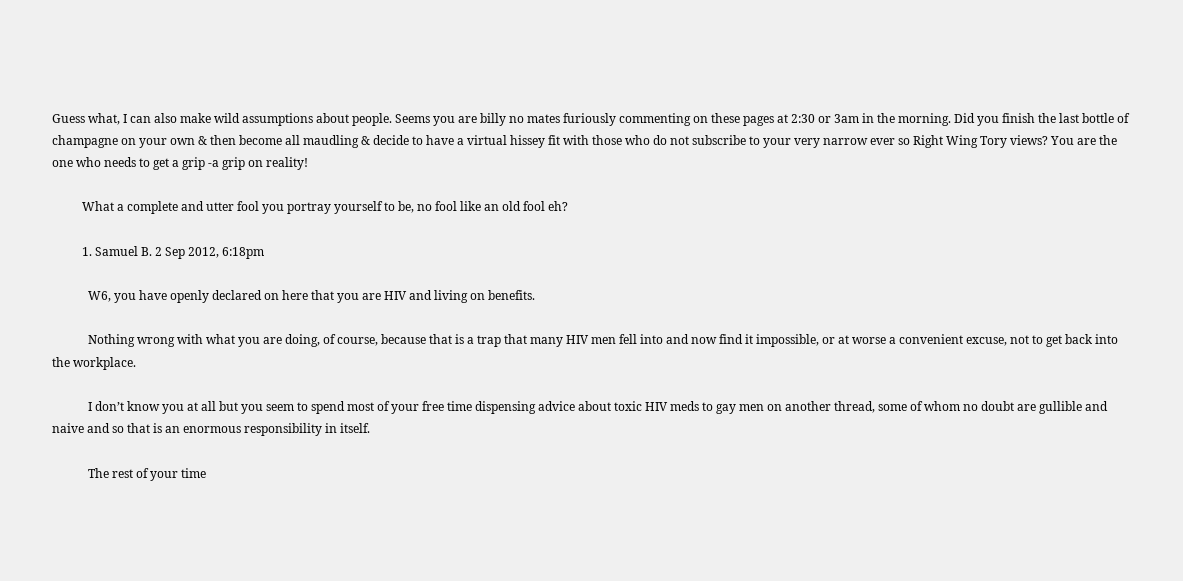Guess what, I can also make wild assumptions about people. Seems you are billy no mates furiously commenting on these pages at 2:30 or 3am in the morning. Did you finish the last bottle of champagne on your own & then become all maudling & decide to have a virtual hissey fit with those who do not subscribe to your very narrow ever so Right Wing Tory views? You are the one who needs to get a grip -a grip on reality!

          What a complete and utter fool you portray yourself to be, no fool like an old fool eh?

          1. Samuel B. 2 Sep 2012, 6:18pm

            W6, you have openly declared on here that you are HIV and living on benefits.

            Nothing wrong with what you are doing, of course, because that is a trap that many HIV men fell into and now find it impossible, or at worse a convenient excuse, not to get back into the workplace.

            I don’t know you at all but you seem to spend most of your free time dispensing advice about toxic HIV meds to gay men on another thread, some of whom no doubt are gullible and naive and so that is an enormous responsibility in itself.

            The rest of your time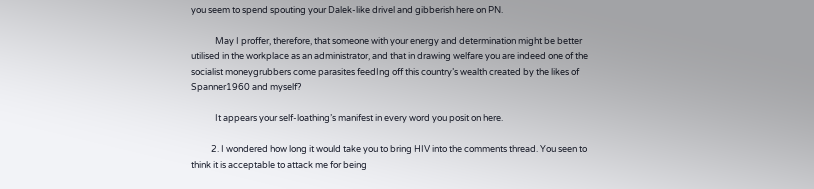you seem to spend spouting your Dalek-like drivel and gibberish here on PN.

            May I proffer, therefore, that someone with your energy and determination might be better utilised in the workplace as an administrator, and that in drawing welfare you are indeed one of the socialist moneygrubbers come parasites feedIng off this country’s wealth created by the likes of Spanner1960 and myself?

            It appears your self-loathing’s manifest in every word you posit on here.

          2. I wondered how long it would take you to bring HIV into the comments thread. You seen to think it is acceptable to attack me for being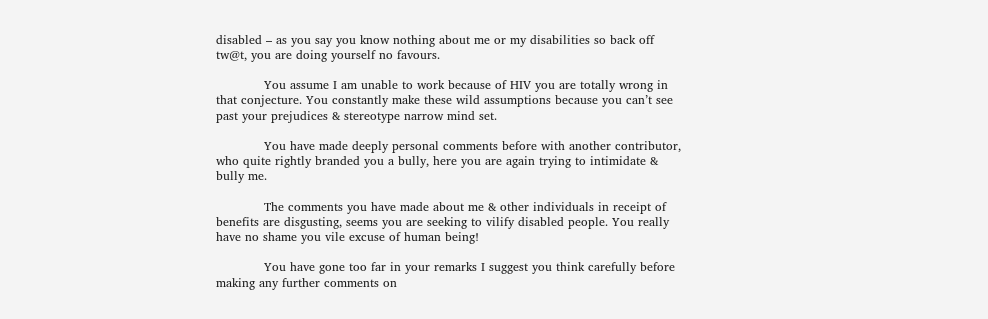disabled – as you say you know nothing about me or my disabilities so back off tw@t, you are doing yourself no favours.

            You assume I am unable to work because of HIV you are totally wrong in that conjecture. You constantly make these wild assumptions because you can’t see past your prejudices & stereotype narrow mind set.

            You have made deeply personal comments before with another contributor, who quite rightly branded you a bully, here you are again trying to intimidate & bully me.

            The comments you have made about me & other individuals in receipt of benefits are disgusting, seems you are seeking to vilify disabled people. You really have no shame you vile excuse of human being!

            You have gone too far in your remarks I suggest you think carefully before making any further comments on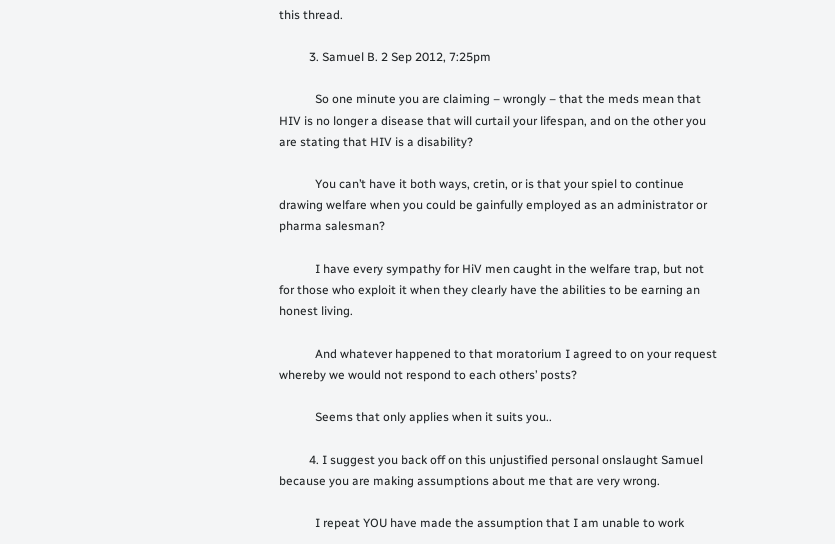this thread.

          3. Samuel B. 2 Sep 2012, 7:25pm

            So one minute you are claiming – wrongly – that the meds mean that HIV is no longer a disease that will curtail your lifespan, and on the other you are stating that HIV is a disability?

            You can’t have it both ways, cretin, or is that your spiel to continue drawing welfare when you could be gainfully employed as an administrator or pharma salesman?

            I have every sympathy for HiV men caught in the welfare trap, but not for those who exploit it when they clearly have the abilities to be earning an honest living.

            And whatever happened to that moratorium I agreed to on your request whereby we would not respond to each others’ posts?

            Seems that only applies when it suits you..

          4. I suggest you back off on this unjustified personal onslaught Samuel because you are making assumptions about me that are very wrong.

            I repeat YOU have made the assumption that I am unable to work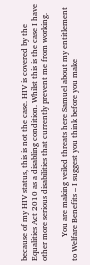because of my HIV status, this is not the case. HIV is covered by the Equalities Act 2010 as a disabling condition. Whilst this is the case I have other more serious disabilities that currently prevent me from working.

            You are making veiled threats here Samuel about my entitlement to Welfare Benefits – I suggest you think before you make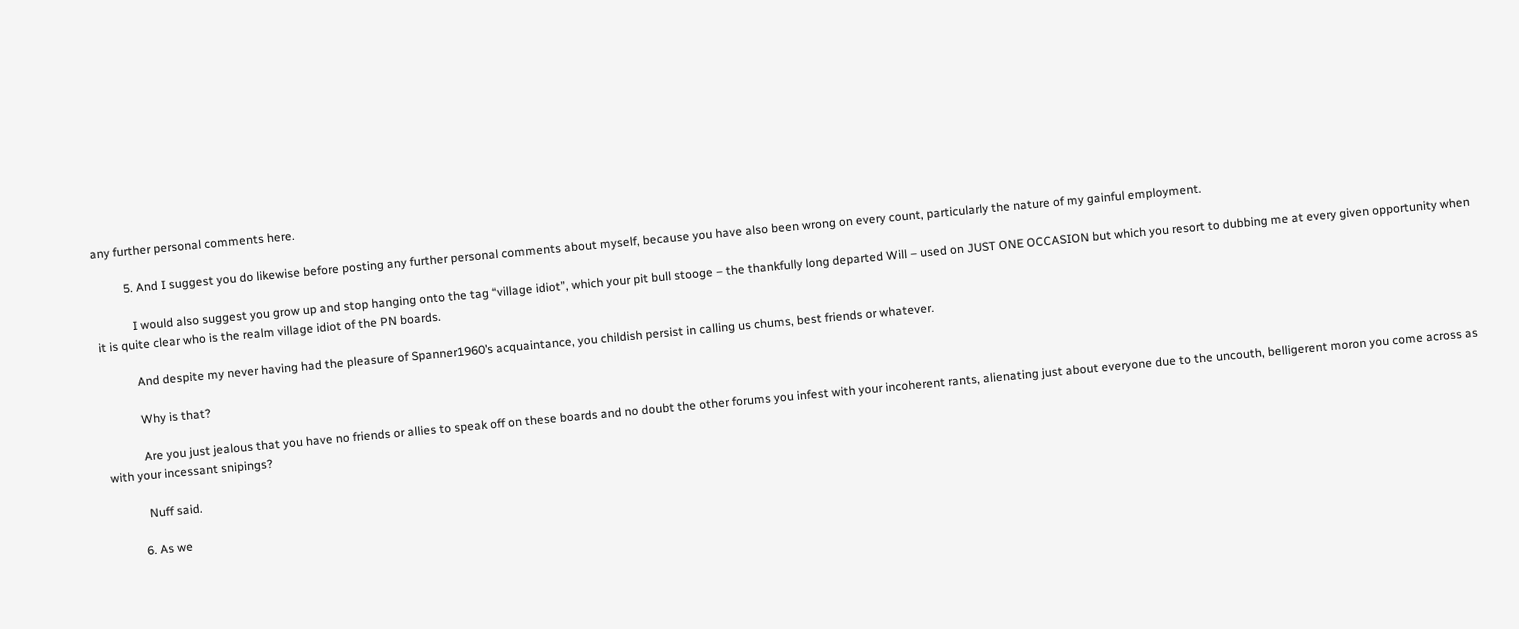any further personal comments here.

          5. And I suggest you do likewise before posting any further personal comments about myself, because you have also been wrong on every count, particularly the nature of my gainful employment.

            I would also suggest you grow up and stop hanging onto the tag “village idiot”, which your pit bull stooge – the thankfully long departed Will – used on JUST ONE OCCASION but which you resort to dubbing me at every given opportunity when it is quite clear who is the realm village idiot of the PN boards.

            And despite my never having had the pleasure of Spanner1960’s acquaintance, you childish persist in calling us chums, best friends or whatever.

            Why is that?

            Are you just jealous that you have no friends or allies to speak off on these boards and no doubt the other forums you infest with your incoherent rants, alienating just about everyone due to the uncouth, belligerent moron you come across as with your incessant snipings?

            Nuff said.

          6. As we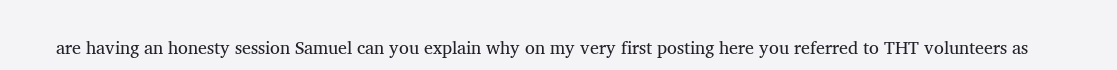are having an honesty session Samuel can you explain why on my very first posting here you referred to THT volunteers as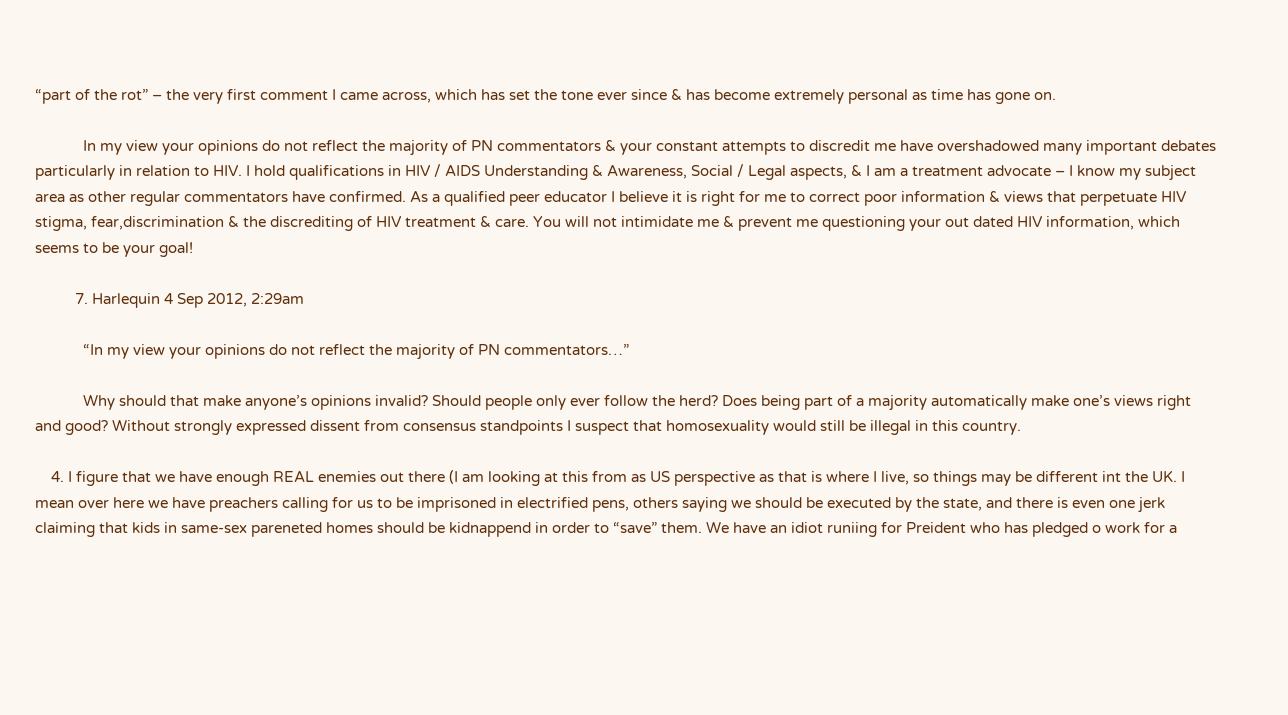“part of the rot” – the very first comment I came across, which has set the tone ever since & has become extremely personal as time has gone on.

            In my view your opinions do not reflect the majority of PN commentators & your constant attempts to discredit me have overshadowed many important debates particularly in relation to HIV. I hold qualifications in HIV / AIDS Understanding & Awareness, Social / Legal aspects, & I am a treatment advocate – I know my subject area as other regular commentators have confirmed. As a qualified peer educator I believe it is right for me to correct poor information & views that perpetuate HIV stigma, fear,discrimination & the discrediting of HIV treatment & care. You will not intimidate me & prevent me questioning your out dated HIV information, which seems to be your goal!

          7. Harlequin 4 Sep 2012, 2:29am

            “In my view your opinions do not reflect the majority of PN commentators…”

            Why should that make anyone’s opinions invalid? Should people only ever follow the herd? Does being part of a majority automatically make one’s views right and good? Without strongly expressed dissent from consensus standpoints I suspect that homosexuality would still be illegal in this country.

    4. I figure that we have enough REAL enemies out there (I am looking at this from as US perspective as that is where I live, so things may be different int the UK. I mean over here we have preachers calling for us to be imprisoned in electrified pens, others saying we should be executed by the state, and there is even one jerk claiming that kids in same-sex pareneted homes should be kidnappend in order to “save” them. We have an idiot runiing for Preident who has pledged o work for a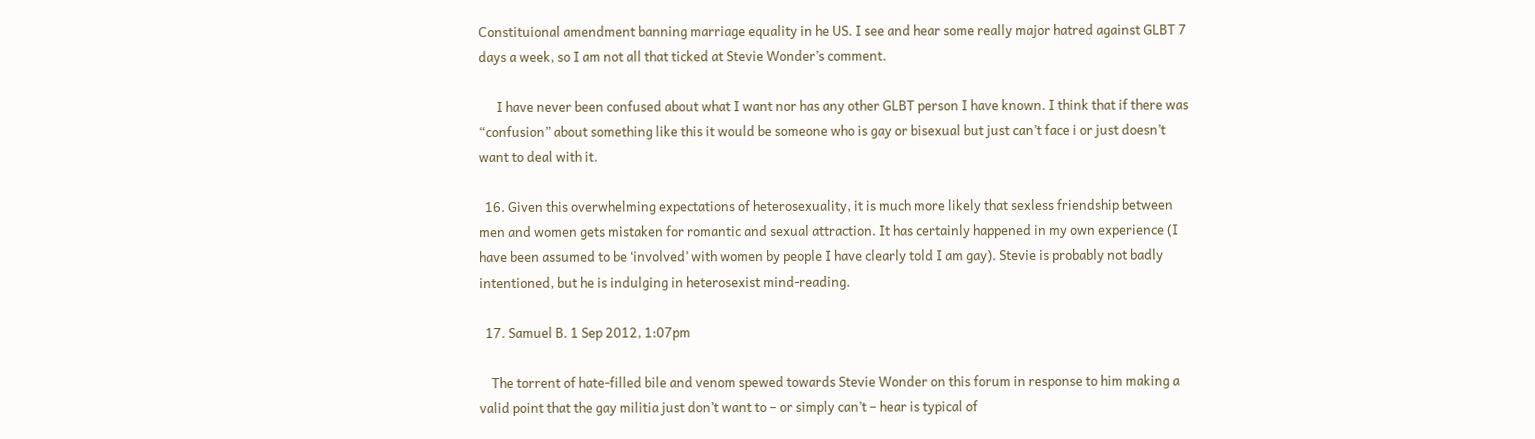Constituional amendment banning marriage equality in he US. I see and hear some really major hatred against GLBT 7 days a week, so I am not all that ticked at Stevie Wonder’s comment.

      I have never been confused about what I want nor has any other GLBT person I have known. I think that if there was “confusion” about something like this it would be someone who is gay or bisexual but just can’t face i or just doesn’t want to deal with it.

  16. Given this overwhelming expectations of heterosexuality, it is much more likely that sexless friendship between men and women gets mistaken for romantic and sexual attraction. It has certainly happened in my own experience (I have been assumed to be ‘involved’ with women by people I have clearly told I am gay). Stevie is probably not badly intentioned, but he is indulging in heterosexist mind-reading.

  17. Samuel B. 1 Sep 2012, 1:07pm

    The torrent of hate-filled bile and venom spewed towards Stevie Wonder on this forum in response to him making a valid point that the gay militia just don’t want to – or simply can’t – hear is typical of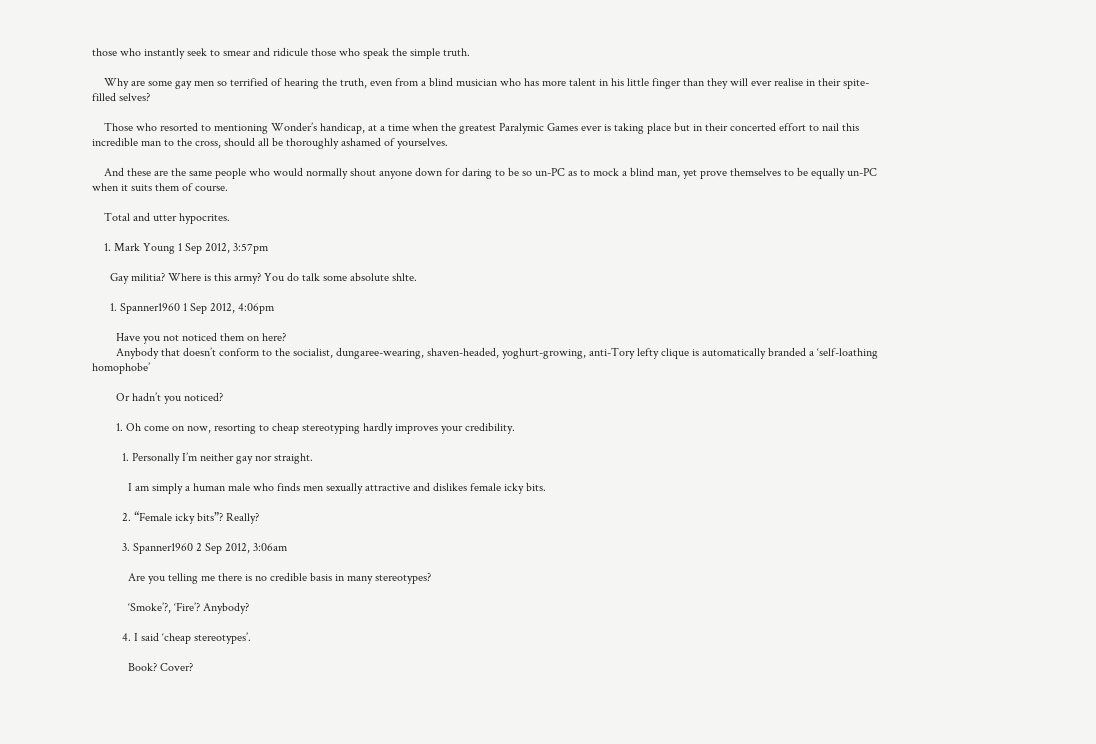those who instantly seek to smear and ridicule those who speak the simple truth.

    Why are some gay men so terrified of hearing the truth, even from a blind musician who has more talent in his little finger than they will ever realise in their spite-filled selves?

    Those who resorted to mentioning Wonder’s handicap, at a time when the greatest Paralymic Games ever is taking place but in their concerted effort to nail this incredible man to the cross, should all be thoroughly ashamed of yourselves.

    And these are the same people who would normally shout anyone down for daring to be so un-PC as to mock a blind man, yet prove themselves to be equally un-PC when it suits them of course.

    Total and utter hypocrites.

    1. Mark Young 1 Sep 2012, 3:57pm

      Gay militia? Where is this army? You do talk some absolute shlte.

      1. Spanner1960 1 Sep 2012, 4:06pm

        Have you not noticed them on here?
        Anybody that doesn’t conform to the socialist, dungaree-wearing, shaven-headed, yoghurt-growing, anti-Tory lefty clique is automatically branded a ‘self-loathing homophobe’

        Or hadn’t you noticed?

        1. Oh come on now, resorting to cheap stereotyping hardly improves your credibility.

          1. Personally I’m neither gay nor straight.

            I am simply a human male who finds men sexually attractive and dislikes female icky bits.

          2. “Female icky bits”? Really?

          3. Spanner1960 2 Sep 2012, 3:06am

            Are you telling me there is no credible basis in many stereotypes?

            ‘Smoke’?, ‘Fire’? Anybody?

          4. I said ‘cheap stereotypes’.

            Book? Cover?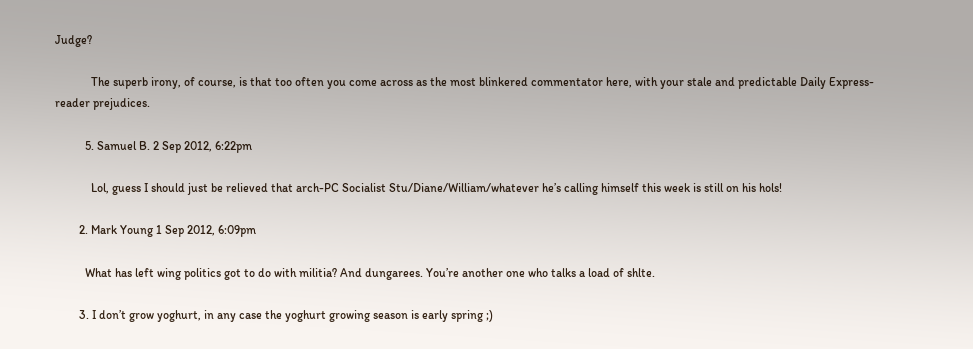Judge?

            The superb irony, of course, is that too often you come across as the most blinkered commentator here, with your stale and predictable Daily Express-reader prejudices.

          5. Samuel B. 2 Sep 2012, 6:22pm

            Lol, guess I should just be relieved that arch-PC Socialist Stu/Diane/William/whatever he’s calling himself this week is still on his hols!

        2. Mark Young 1 Sep 2012, 6:09pm

          What has left wing politics got to do with militia? And dungarees. You’re another one who talks a load of shlte.

        3. I don’t grow yoghurt, in any case the yoghurt growing season is early spring ;)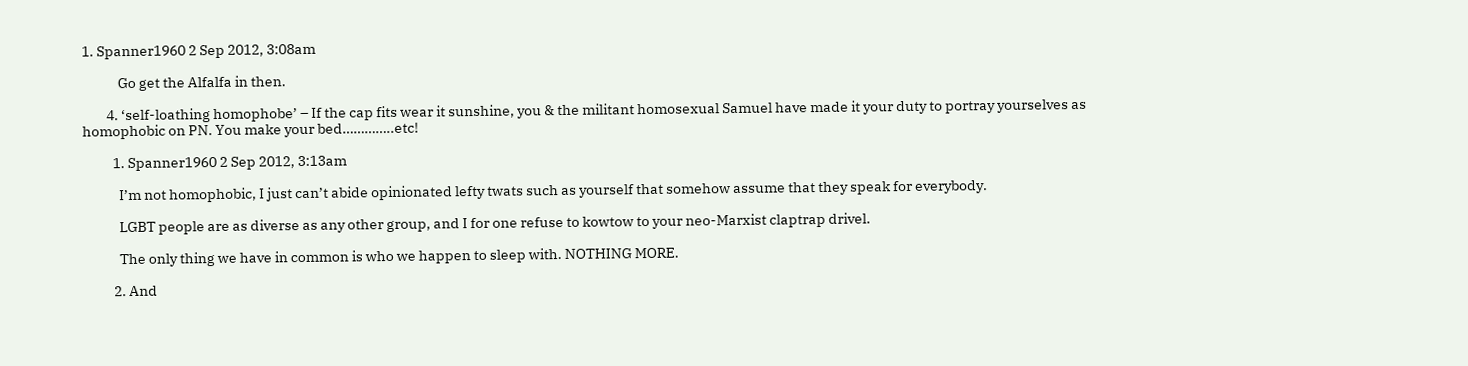1. Spanner1960 2 Sep 2012, 3:08am

            Go get the Alfalfa in then.

        4. ‘self-loathing homophobe’ – If the cap fits wear it sunshine, you & the militant homosexual Samuel have made it your duty to portray yourselves as homophobic on PN. You make your bed…………..etc!

          1. Spanner1960 2 Sep 2012, 3:13am

            I’m not homophobic, I just can’t abide opinionated lefty twats such as yourself that somehow assume that they speak for everybody.

            LGBT people are as diverse as any other group, and I for one refuse to kowtow to your neo-Marxist claptrap drivel.

            The only thing we have in common is who we happen to sleep with. NOTHING MORE.

          2. And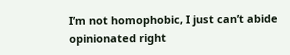I’m not homophobic, I just can’t abide opinionated right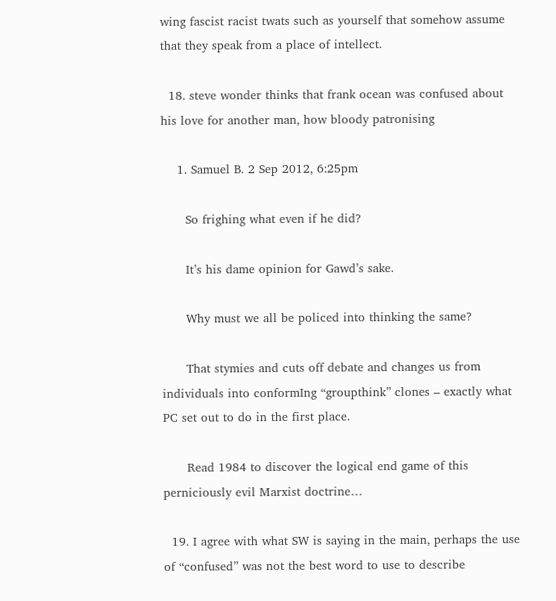wing fascist racist twats such as yourself that somehow assume that they speak from a place of intellect.

  18. steve wonder thinks that frank ocean was confused about his love for another man, how bloody patronising

    1. Samuel B. 2 Sep 2012, 6:25pm

      So frighing what even if he did?

      It’s his dame opinion for Gawd’s sake.

      Why must we all be policed into thinking the same?

      That stymies and cuts off debate and changes us from individuals into conformIng “groupthink” clones – exactly what PC set out to do in the first place.

      Read 1984 to discover the logical end game of this perniciously evil Marxist doctrine…

  19. I agree with what SW is saying in the main, perhaps the use of “confused” was not the best word to use to describe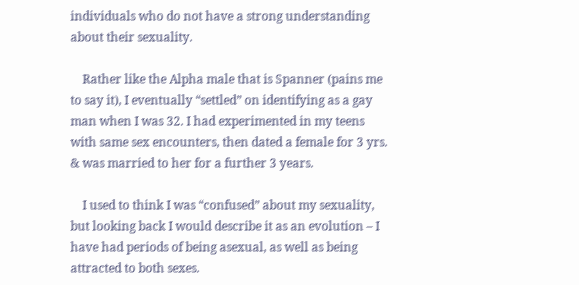individuals who do not have a strong understanding about their sexuality.

    Rather like the Alpha male that is Spanner (pains me to say it), I eventually “settled” on identifying as a gay man when I was 32. I had experimented in my teens with same sex encounters, then dated a female for 3 yrs. & was married to her for a further 3 years.

    I used to think I was “confused” about my sexuality, but looking back I would describe it as an evolution – I have had periods of being asexual, as well as being attracted to both sexes.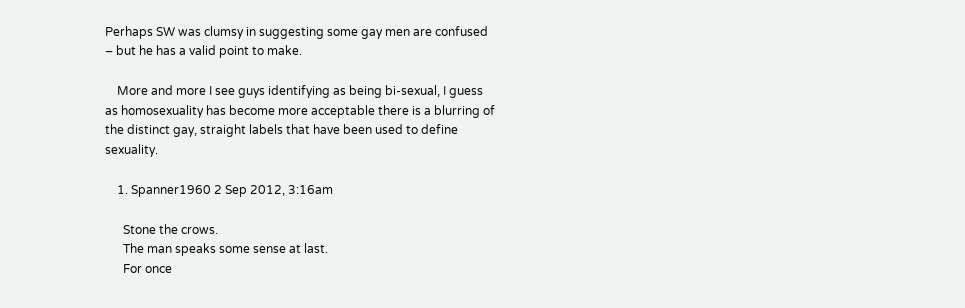Perhaps SW was clumsy in suggesting some gay men are confused – but he has a valid point to make.

    More and more I see guys identifying as being bi-sexual, I guess as homosexuality has become more acceptable there is a blurring of the distinct gay, straight labels that have been used to define sexuality.

    1. Spanner1960 2 Sep 2012, 3:16am

      Stone the crows.
      The man speaks some sense at last.
      For once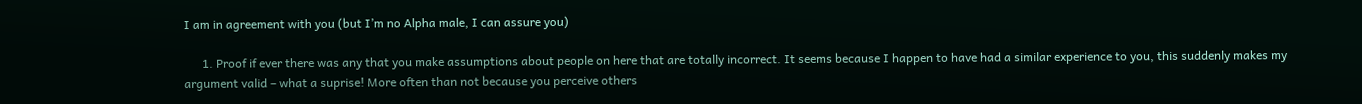I am in agreement with you (but I’m no Alpha male, I can assure you)

      1. Proof if ever there was any that you make assumptions about people on here that are totally incorrect. It seems because I happen to have had a similar experience to you, this suddenly makes my argument valid – what a suprise! More often than not because you perceive others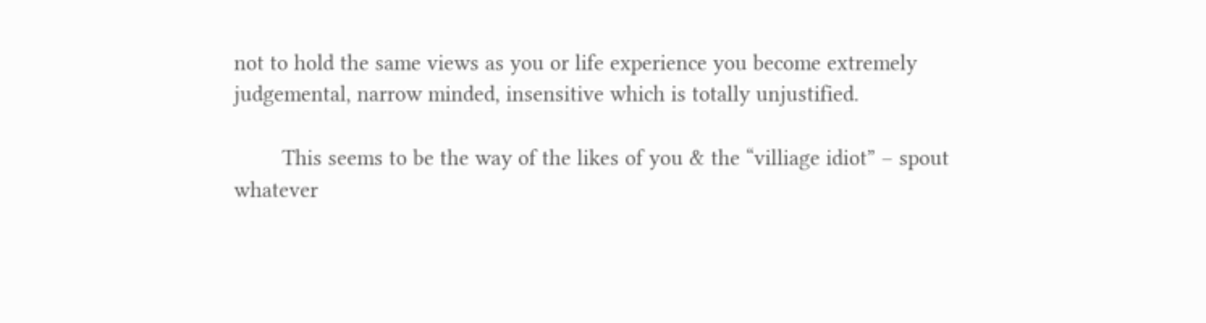not to hold the same views as you or life experience you become extremely judgemental, narrow minded, insensitive which is totally unjustified.

        This seems to be the way of the likes of you & the “villiage idiot” – spout whatever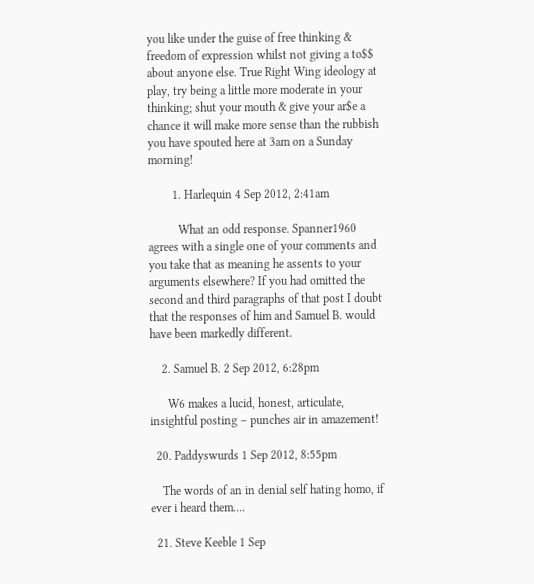you like under the guise of free thinking & freedom of expression whilst not giving a to$$ about anyone else. True Right Wing ideology at play, try being a little more moderate in your thinking; shut your mouth & give your ar$e a chance it will make more sense than the rubbish you have spouted here at 3am on a Sunday morning!

        1. Harlequin 4 Sep 2012, 2:41am

          What an odd response. Spanner1960 agrees with a single one of your comments and you take that as meaning he assents to your arguments elsewhere? If you had omitted the second and third paragraphs of that post I doubt that the responses of him and Samuel B. would have been markedly different.

    2. Samuel B. 2 Sep 2012, 6:28pm

      W6 makes a lucid, honest, articulate, insightful posting – punches air in amazement!

  20. Paddyswurds 1 Sep 2012, 8:55pm

    The words of an in denial self hating homo, if ever i heard them….

  21. Steve Keeble 1 Sep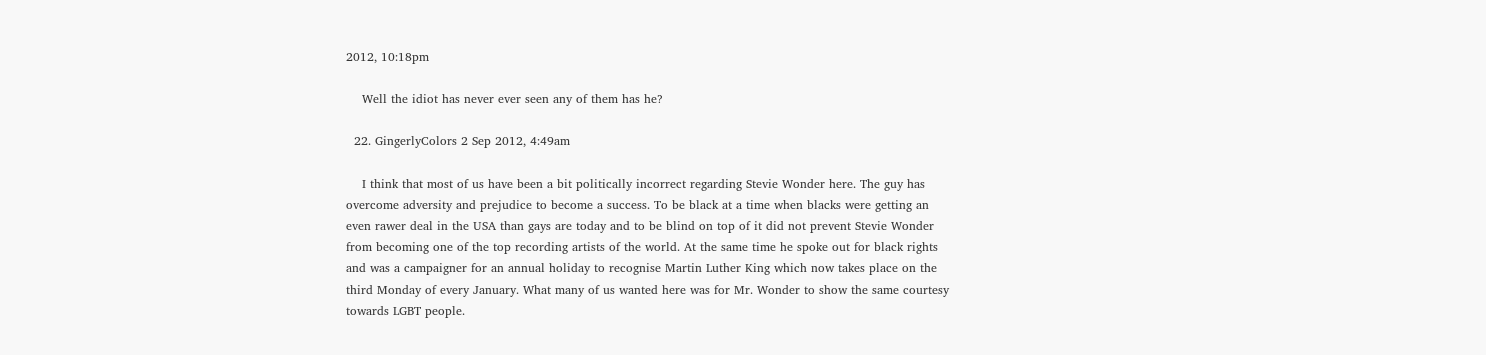2012, 10:18pm

    Well the idiot has never ever seen any of them has he?

  22. GingerlyColors 2 Sep 2012, 4:49am

    I think that most of us have been a bit politically incorrect regarding Stevie Wonder here. The guy has overcome adversity and prejudice to become a success. To be black at a time when blacks were getting an even rawer deal in the USA than gays are today and to be blind on top of it did not prevent Stevie Wonder from becoming one of the top recording artists of the world. At the same time he spoke out for black rights and was a campaigner for an annual holiday to recognise Martin Luther King which now takes place on the third Monday of every January. What many of us wanted here was for Mr. Wonder to show the same courtesy towards LGBT people.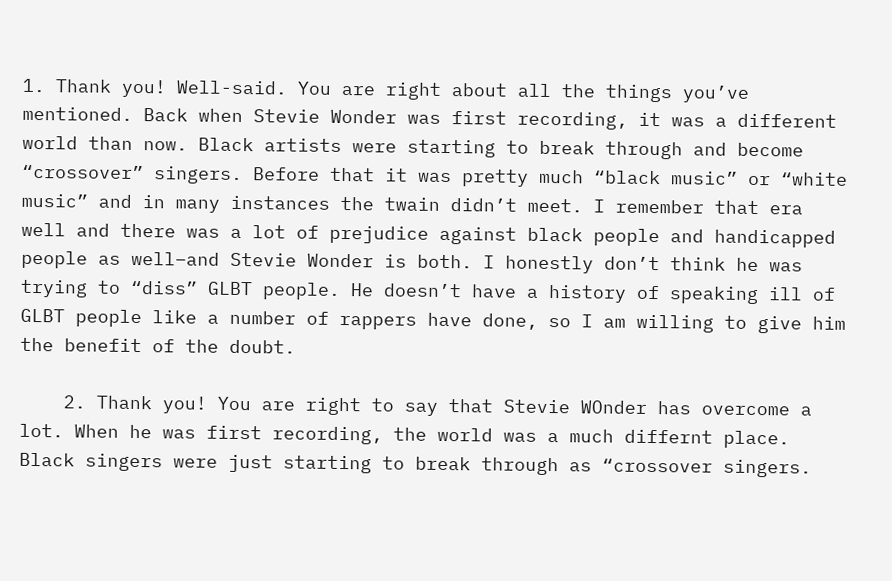1. Thank you! Well-said. You are right about all the things you’ve mentioned. Back when Stevie Wonder was first recording, it was a different world than now. Black artists were starting to break through and become “crossover” singers. Before that it was pretty much “black music” or “white music” and in many instances the twain didn’t meet. I remember that era well and there was a lot of prejudice against black people and handicapped people as well–and Stevie Wonder is both. I honestly don’t think he was trying to “diss” GLBT people. He doesn’t have a history of speaking ill of GLBT people like a number of rappers have done, so I am willing to give him the benefit of the doubt.

    2. Thank you! You are right to say that Stevie WOnder has overcome a lot. When he was first recording, the world was a much differnt place. Black singers were just starting to break through as “crossover singers.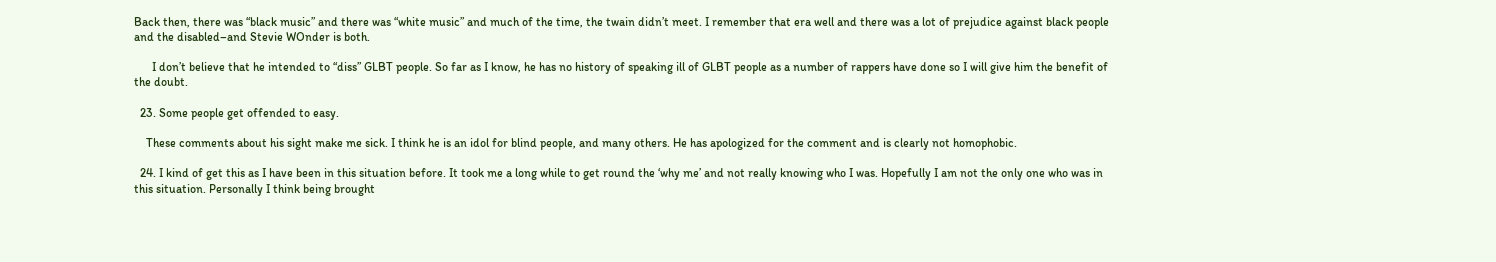Back then, there was “black music” and there was “white music” and much of the time, the twain didn’t meet. I remember that era well and there was a lot of prejudice against black people and the disabled–and Stevie WOnder is both.

      I don’t believe that he intended to “diss” GLBT people. So far as I know, he has no history of speaking ill of GLBT people as a number of rappers have done so I will give him the benefit of the doubt.

  23. Some people get offended to easy.

    These comments about his sight make me sick. I think he is an idol for blind people, and many others. He has apologized for the comment and is clearly not homophobic.

  24. I kind of get this as I have been in this situation before. It took me a long while to get round the ‘why me’ and not really knowing who I was. Hopefully I am not the only one who was in this situation. Personally I think being brought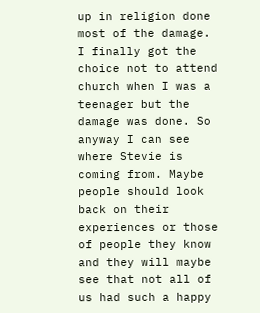up in religion done most of the damage. I finally got the choice not to attend church when I was a teenager but the damage was done. So anyway I can see where Stevie is coming from. Maybe people should look back on their experiences or those of people they know and they will maybe see that not all of us had such a happy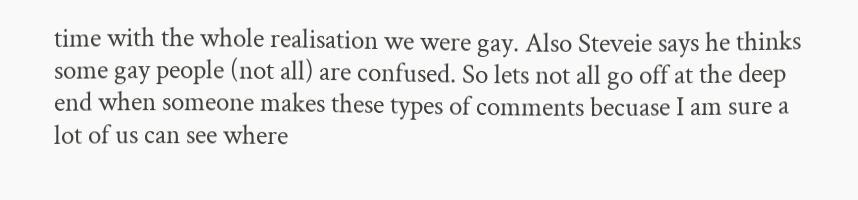time with the whole realisation we were gay. Also Steveie says he thinks some gay people (not all) are confused. So lets not all go off at the deep end when someone makes these types of comments becuase I am sure a lot of us can see where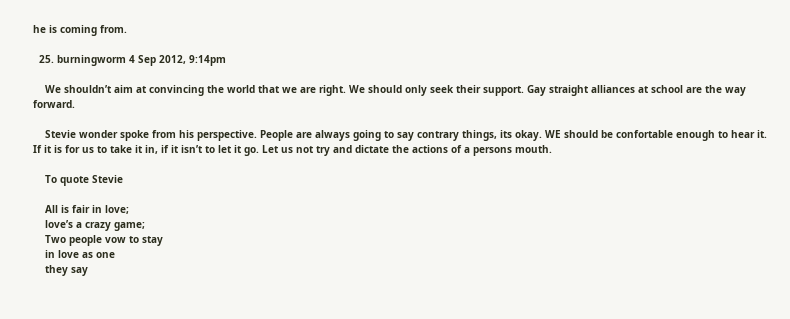he is coming from.

  25. burningworm 4 Sep 2012, 9:14pm

    We shouldn’t aim at convincing the world that we are right. We should only seek their support. Gay straight alliances at school are the way forward.

    Stevie wonder spoke from his perspective. People are always going to say contrary things, its okay. WE should be confortable enough to hear it. If it is for us to take it in, if it isn’t to let it go. Let us not try and dictate the actions of a persons mouth.

    To quote Stevie

    All is fair in love;
    love’s a crazy game;
    Two people vow to stay
    in love as one
    they say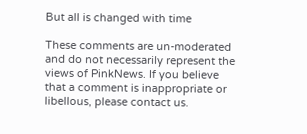But all is changed with time

These comments are un-moderated and do not necessarily represent the views of PinkNews. If you believe that a comment is inappropriate or libellous, please contact us.